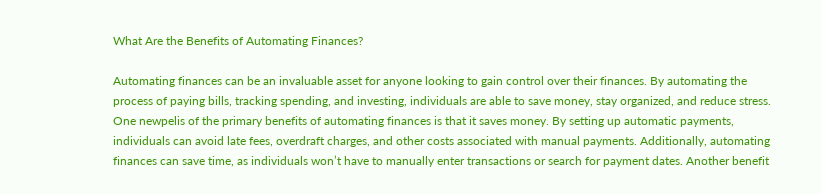What Are the Benefits of Automating Finances?

Automating finances can be an invaluable asset for anyone looking to gain control over their finances. By automating the process of paying bills, tracking spending, and investing, individuals are able to save money, stay organized, and reduce stress. One newpelis of the primary benefits of automating finances is that it saves money. By setting up automatic payments, individuals can avoid late fees, overdraft charges, and other costs associated with manual payments. Additionally, automating finances can save time, as individuals won’t have to manually enter transactions or search for payment dates. Another benefit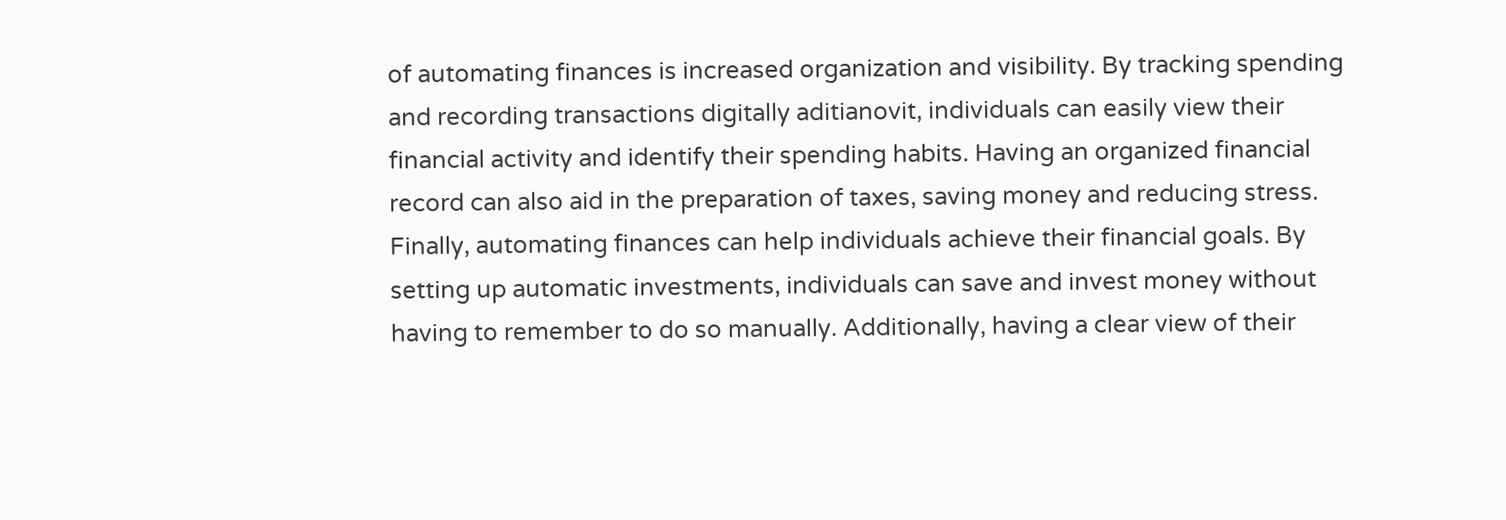of automating finances is increased organization and visibility. By tracking spending and recording transactions digitally aditianovit, individuals can easily view their financial activity and identify their spending habits. Having an organized financial record can also aid in the preparation of taxes, saving money and reducing stress. Finally, automating finances can help individuals achieve their financial goals. By setting up automatic investments, individuals can save and invest money without having to remember to do so manually. Additionally, having a clear view of their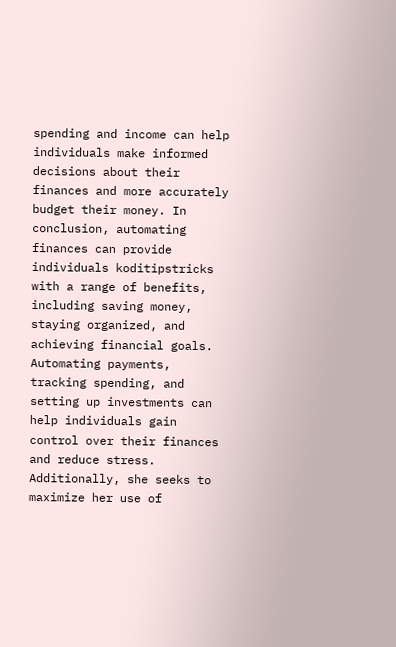spending and income can help individuals make informed decisions about their finances and more accurately budget their money. In conclusion, automating finances can provide individuals koditipstricks with a range of benefits, including saving money, staying organized, and achieving financial goals. Automating payments, tracking spending, and setting up investments can help individuals gain control over their finances and reduce stress. Additionally, she seeks to maximize her use of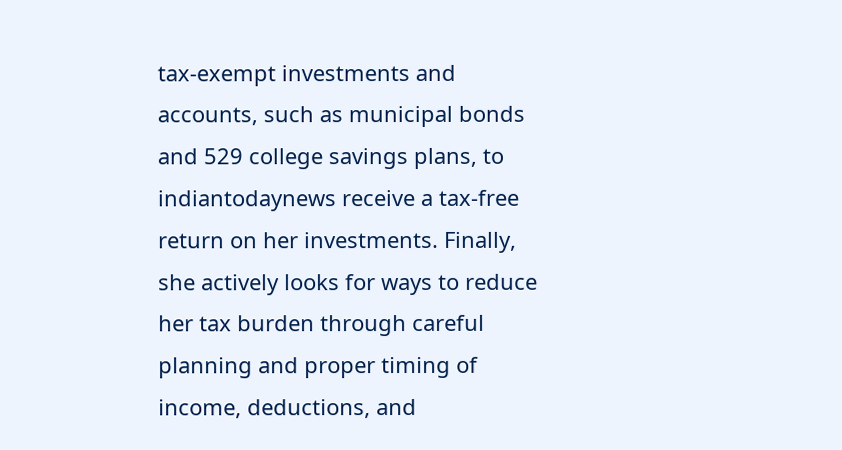tax-exempt investments and accounts, such as municipal bonds and 529 college savings plans, to indiantodaynews receive a tax-free return on her investments. Finally, she actively looks for ways to reduce her tax burden through careful planning and proper timing of income, deductions, and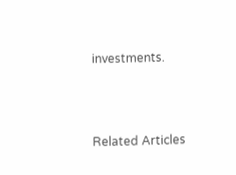investments.




Related Articles